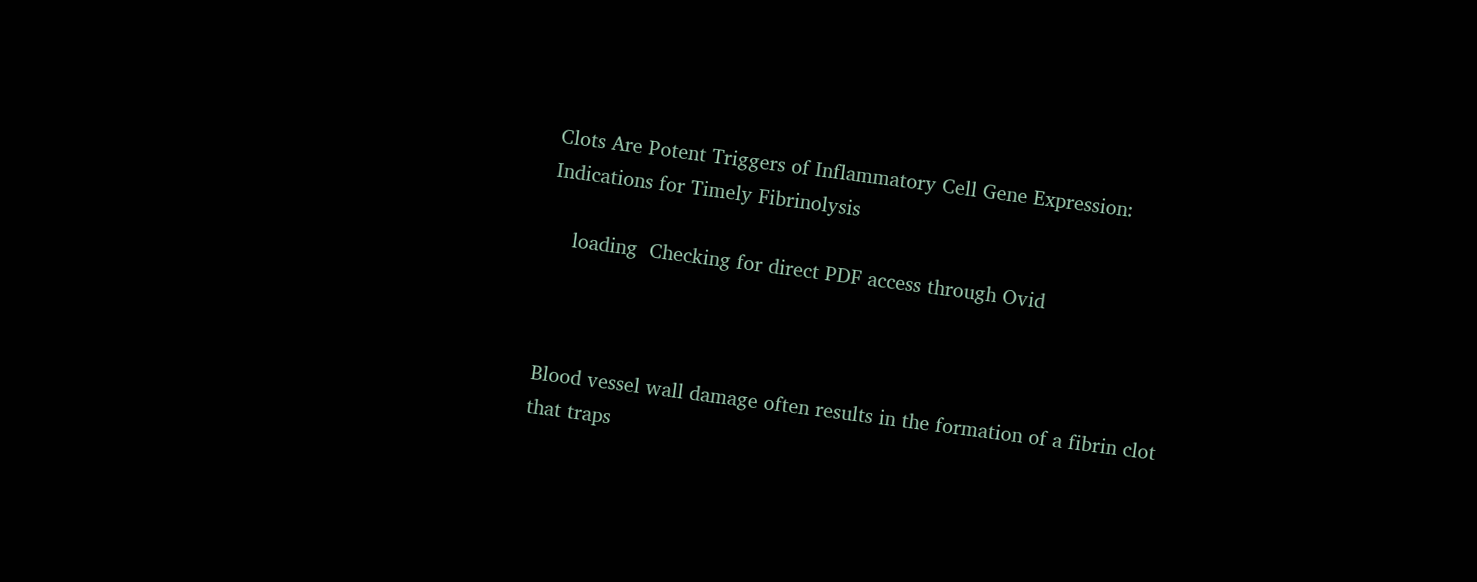Clots Are Potent Triggers of Inflammatory Cell Gene Expression: Indications for Timely Fibrinolysis

    loading  Checking for direct PDF access through Ovid



Blood vessel wall damage often results in the formation of a fibrin clot that traps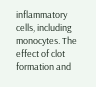inflammatory cells, including monocytes. The effect of clot formation and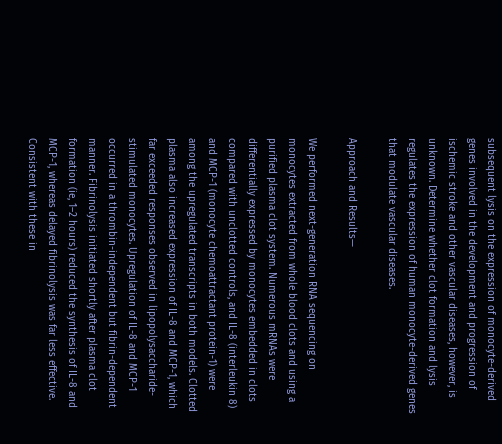subsequent lysis on the expression of monocyte-derived genes involved in the development and progression of ischemic stroke and other vascular diseases, however, is unknown. Determine whether clot formation and lysis regulates the expression of human monocyte-derived genes that modulate vascular diseases.

Approach and Results—

We performed next-generation RNA sequencing on monocytes extracted from whole blood clots and using a purified plasma clot system. Numerous mRNAs were differentially expressed by monocytes embedded in clots compared with unclotted controls, and IL-8 (interleukin 8) and MCP-1 (monocyte chemoattractant protein-1) were among the upregulated transcripts in both models. Clotted plasma also increased expression of IL-8 and MCP-1, which far exceeded responses observed in lipopolysaccharide-stimulated monocytes. Upregulation of IL-8 and MCP-1 occurred in a thrombin-independent but fibrin-dependent manner. Fibrinolysis initiated shortly after plasma clot formation (ie, 1–2 hours) reduced the synthesis of IL-8 and MCP-1, whereas delayed fibrinolysis was far less effective. Consistent with these in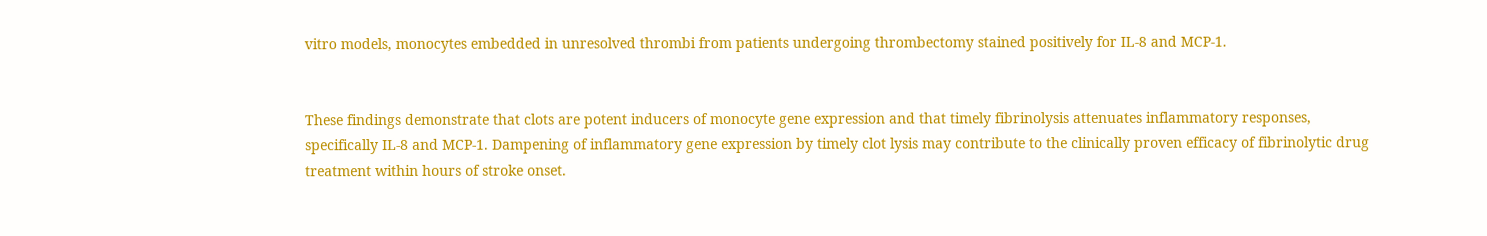vitro models, monocytes embedded in unresolved thrombi from patients undergoing thrombectomy stained positively for IL-8 and MCP-1.


These findings demonstrate that clots are potent inducers of monocyte gene expression and that timely fibrinolysis attenuates inflammatory responses, specifically IL-8 and MCP-1. Dampening of inflammatory gene expression by timely clot lysis may contribute to the clinically proven efficacy of fibrinolytic drug treatment within hours of stroke onset.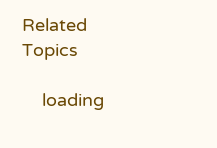Related Topics

    loading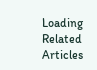Loading Related Articles